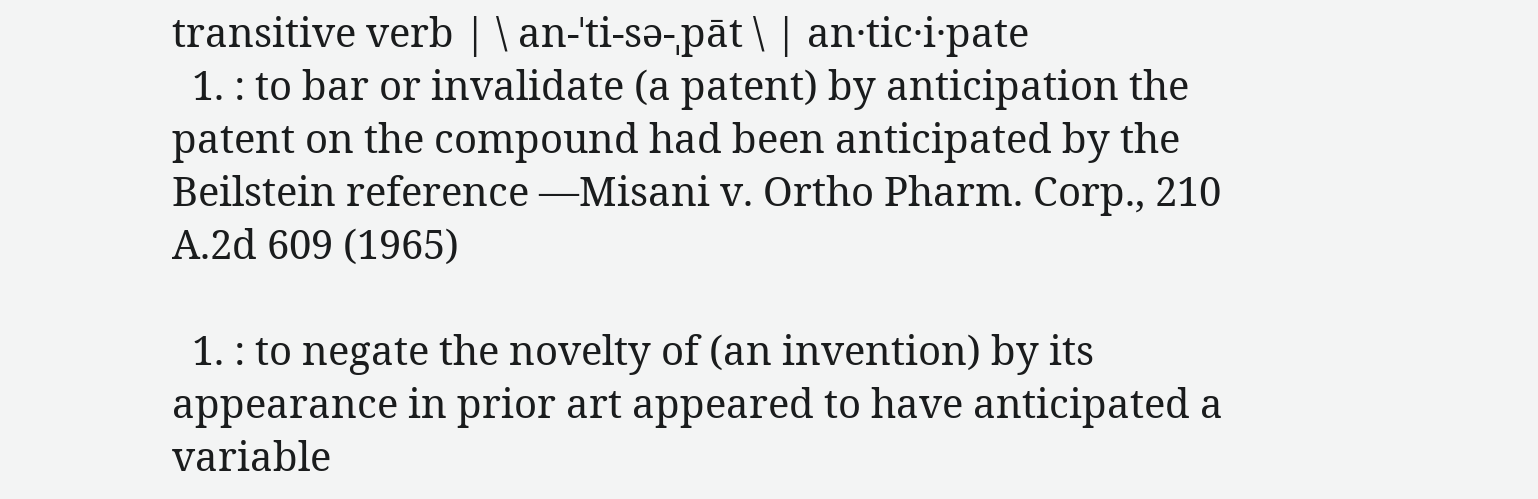transitive verb | \ an-ˈti-sə-ˌpāt \ | an·tic·i·pate
  1. : to bar or invalidate (a patent) by anticipation the patent on the compound had been anticipated by the Beilstein reference —Misani v. Ortho Pharm. Corp., 210 A.2d 609 (1965)

  1. : to negate the novelty of (an invention) by its appearance in prior art appeared to have anticipated a variable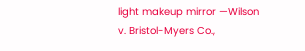light makeup mirror —Wilson v. Bristol-Myers Co.,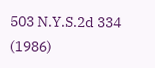503 N.Y.S.2d 334 (1986)